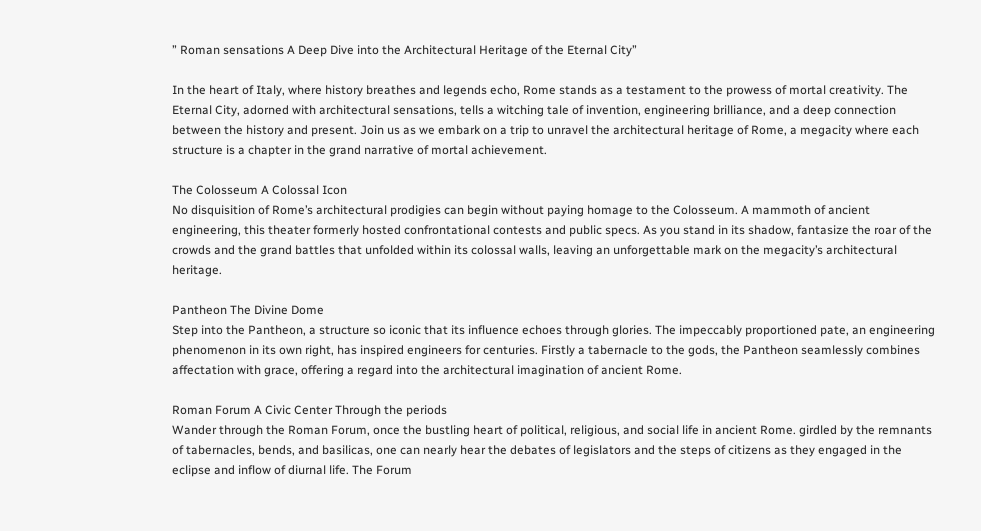” Roman sensations A Deep Dive into the Architectural Heritage of the Eternal City”

In the heart of Italy, where history breathes and legends echo, Rome stands as a testament to the prowess of mortal creativity. The Eternal City, adorned with architectural sensations, tells a witching tale of invention, engineering brilliance, and a deep connection between the history and present. Join us as we embark on a trip to unravel the architectural heritage of Rome, a megacity where each structure is a chapter in the grand narrative of mortal achievement.

The Colosseum A Colossal Icon
No disquisition of Rome’s architectural prodigies can begin without paying homage to the Colosseum. A mammoth of ancient engineering, this theater formerly hosted confrontational contests and public specs. As you stand in its shadow, fantasize the roar of the crowds and the grand battles that unfolded within its colossal walls, leaving an unforgettable mark on the megacity’s architectural heritage.

Pantheon The Divine Dome
Step into the Pantheon, a structure so iconic that its influence echoes through glories. The impeccably proportioned pate, an engineering phenomenon in its own right, has inspired engineers for centuries. Firstly a tabernacle to the gods, the Pantheon seamlessly combines affectation with grace, offering a regard into the architectural imagination of ancient Rome.

Roman Forum A Civic Center Through the periods
Wander through the Roman Forum, once the bustling heart of political, religious, and social life in ancient Rome. girdled by the remnants of tabernacles, bends, and basilicas, one can nearly hear the debates of legislators and the steps of citizens as they engaged in the eclipse and inflow of diurnal life. The Forum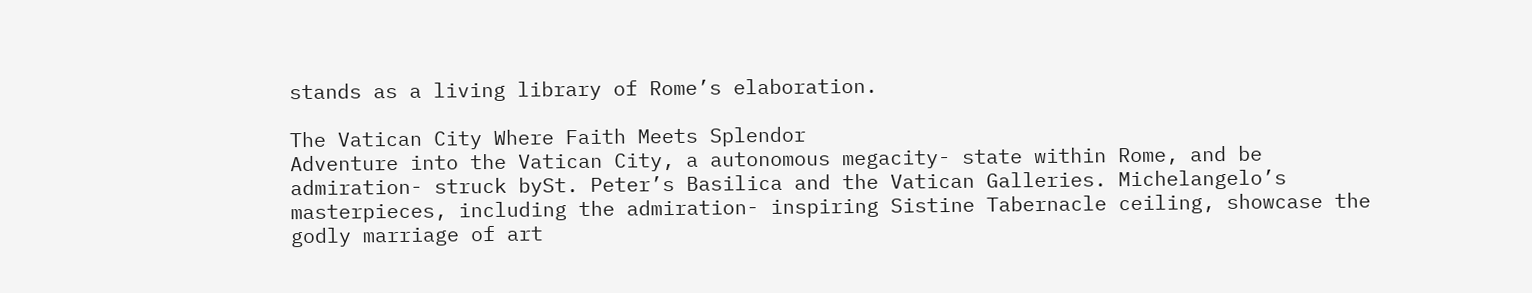stands as a living library of Rome’s elaboration.

The Vatican City Where Faith Meets Splendor
Adventure into the Vatican City, a autonomous megacity- state within Rome, and be admiration- struck bySt. Peter’s Basilica and the Vatican Galleries. Michelangelo’s masterpieces, including the admiration- inspiring Sistine Tabernacle ceiling, showcase the godly marriage of art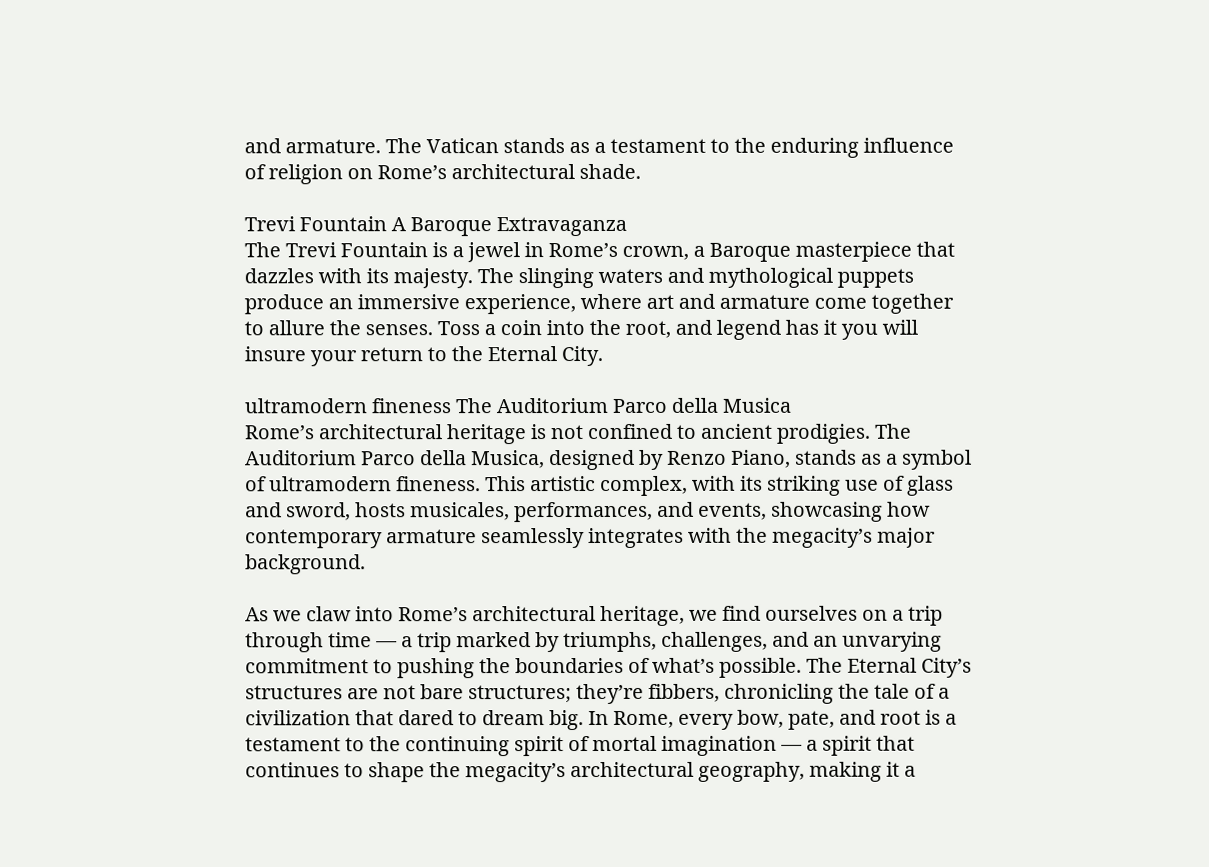and armature. The Vatican stands as a testament to the enduring influence of religion on Rome’s architectural shade.

Trevi Fountain A Baroque Extravaganza
The Trevi Fountain is a jewel in Rome’s crown, a Baroque masterpiece that dazzles with its majesty. The slinging waters and mythological puppets produce an immersive experience, where art and armature come together to allure the senses. Toss a coin into the root, and legend has it you will insure your return to the Eternal City.

ultramodern fineness The Auditorium Parco della Musica
Rome’s architectural heritage is not confined to ancient prodigies. The Auditorium Parco della Musica, designed by Renzo Piano, stands as a symbol of ultramodern fineness. This artistic complex, with its striking use of glass and sword, hosts musicales, performances, and events, showcasing how contemporary armature seamlessly integrates with the megacity’s major background.

As we claw into Rome’s architectural heritage, we find ourselves on a trip through time — a trip marked by triumphs, challenges, and an unvarying commitment to pushing the boundaries of what’s possible. The Eternal City’s structures are not bare structures; they’re fibbers, chronicling the tale of a civilization that dared to dream big. In Rome, every bow, pate, and root is a testament to the continuing spirit of mortal imagination — a spirit that continues to shape the megacity’s architectural geography, making it a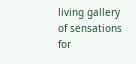living gallery of sensations for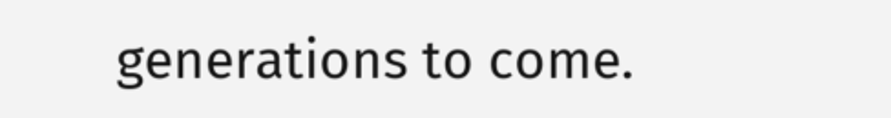generations to come.